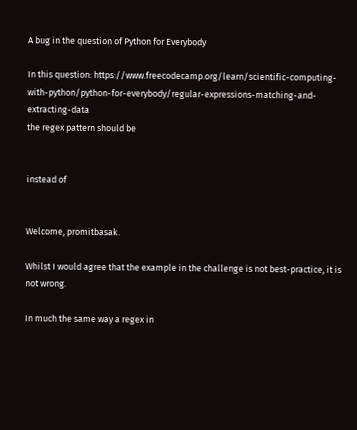A bug in the question of Python for Everybody

In this question: https://www.freecodecamp.org/learn/scientific-computing-with-python/python-for-everybody/regular-expressions-matching-and-extracting-data
the regex pattern should be


instead of


Welcome, promitbasak.

Whilst I would agree that the example in the challenge is not best-practice, it is not wrong.

In much the same way a regex in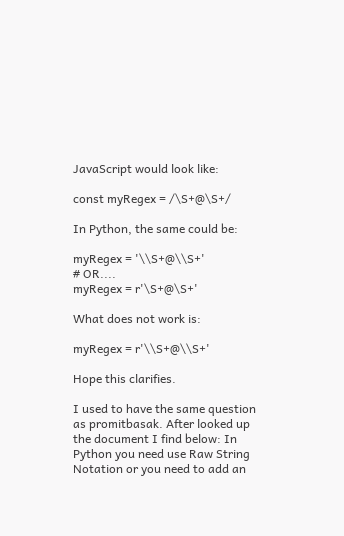JavaScript would look like:

const myRegex = /\S+@\S+/

In Python, the same could be:

myRegex = '\\S+@\\S+'
# OR....
myRegex = r'\S+@\S+'

What does not work is:

myRegex = r'\\S+@\\S+'

Hope this clarifies.

I used to have the same question as promitbasak. After looked up the document I find below: In Python you need use Raw String Notation or you need to add an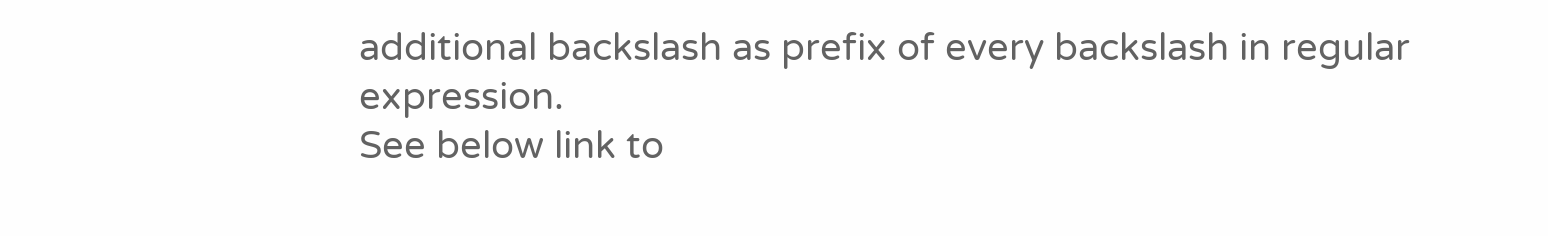additional backslash as prefix of every backslash in regular expression.
See below link to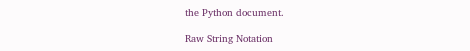the Python document.

Raw String Notation